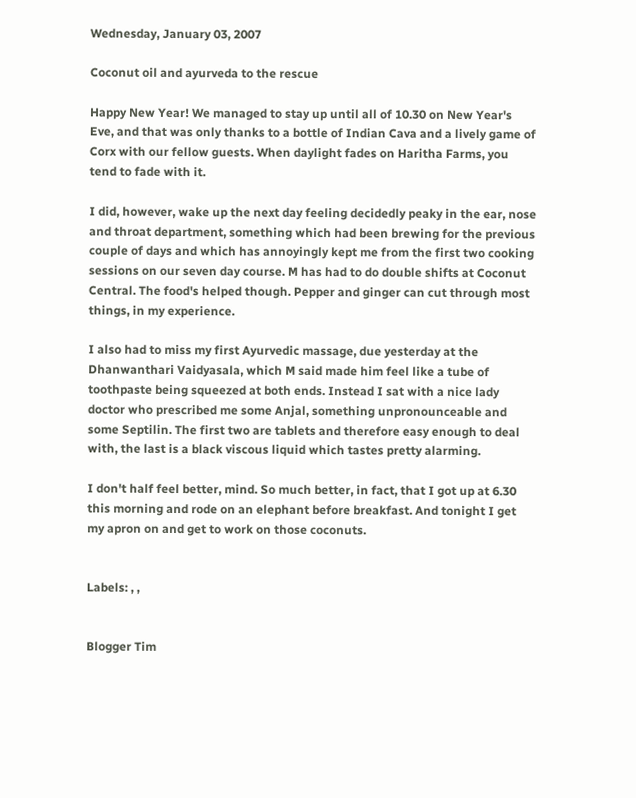Wednesday, January 03, 2007

Coconut oil and ayurveda to the rescue

Happy New Year! We managed to stay up until all of 10.30 on New Year's Eve, and that was only thanks to a bottle of Indian Cava and a lively game of Corx with our fellow guests. When daylight fades on Haritha Farms, you tend to fade with it.

I did, however, wake up the next day feeling decidedly peaky in the ear, nose and throat department, something which had been brewing for the previous couple of days and which has annoyingly kept me from the first two cooking sessions on our seven day course. M has had to do double shifts at Coconut Central. The food's helped though. Pepper and ginger can cut through most things, in my experience.

I also had to miss my first Ayurvedic massage, due yesterday at the Dhanwanthari Vaidyasala, which M said made him feel like a tube of toothpaste being squeezed at both ends. Instead I sat with a nice lady doctor who prescribed me some Anjal, something unpronounceable and some Septilin. The first two are tablets and therefore easy enough to deal with, the last is a black viscous liquid which tastes pretty alarming.

I don't half feel better, mind. So much better, in fact, that I got up at 6.30 this morning and rode on an elephant before breakfast. And tonight I get my apron on and get to work on those coconuts.


Labels: , ,


Blogger Tim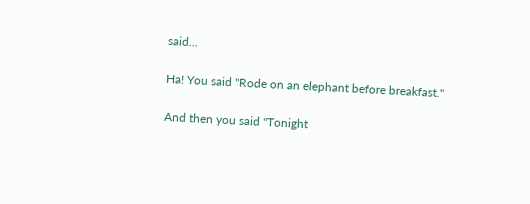said...

Ha! You said "Rode on an elephant before breakfast."

And then you said "Tonight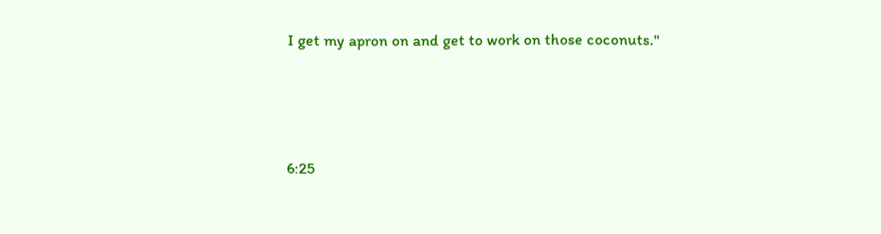I get my apron on and get to work on those coconuts."



6:25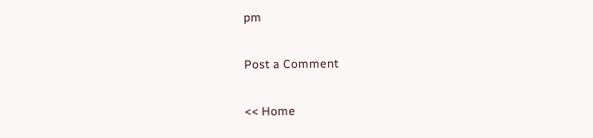pm

Post a Comment

<< Home